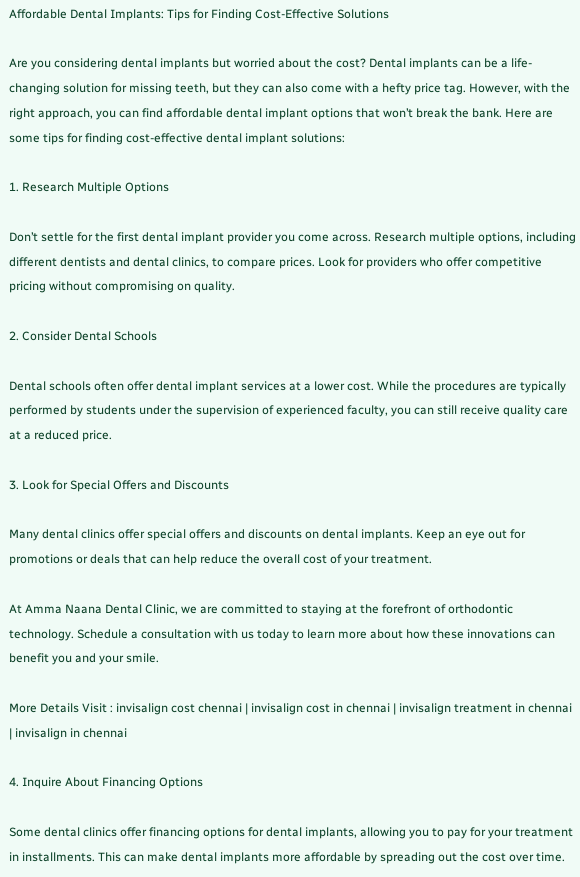Affordable Dental Implants: Tips for Finding Cost-Effective Solutions

Are you considering dental implants but worried about the cost? Dental implants can be a life-changing solution for missing teeth, but they can also come with a hefty price tag. However, with the right approach, you can find affordable dental implant options that won’t break the bank. Here are some tips for finding cost-effective dental implant solutions:

1. Research Multiple Options

Don’t settle for the first dental implant provider you come across. Research multiple options, including different dentists and dental clinics, to compare prices. Look for providers who offer competitive pricing without compromising on quality.

2. Consider Dental Schools

Dental schools often offer dental implant services at a lower cost. While the procedures are typically performed by students under the supervision of experienced faculty, you can still receive quality care at a reduced price.

3. Look for Special Offers and Discounts

Many dental clinics offer special offers and discounts on dental implants. Keep an eye out for promotions or deals that can help reduce the overall cost of your treatment.

At Amma Naana Dental Clinic, we are committed to staying at the forefront of orthodontic technology. Schedule a consultation with us today to learn more about how these innovations can benefit you and your smile.

More Details Visit : invisalign cost chennai | invisalign cost in chennai | invisalign treatment in chennai | invisalign in chennai

4. Inquire About Financing Options

Some dental clinics offer financing options for dental implants, allowing you to pay for your treatment in installments. This can make dental implants more affordable by spreading out the cost over time.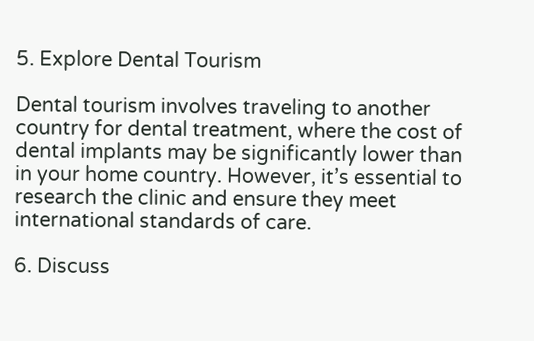5. Explore Dental Tourism

Dental tourism involves traveling to another country for dental treatment, where the cost of dental implants may be significantly lower than in your home country. However, it’s essential to research the clinic and ensure they meet international standards of care.

6. Discuss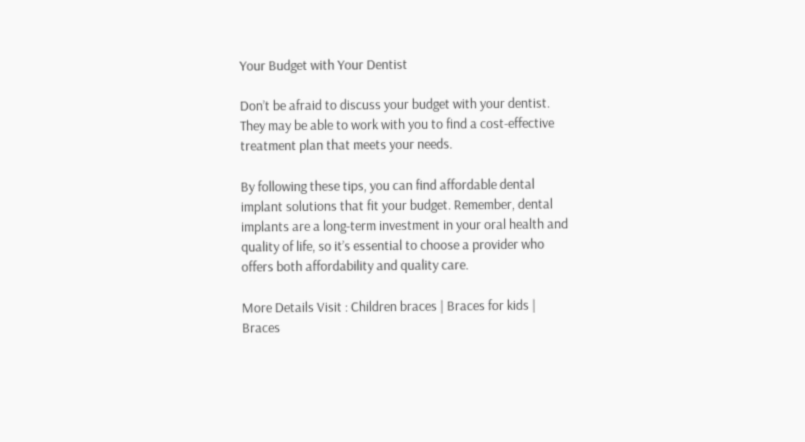Your Budget with Your Dentist

Don’t be afraid to discuss your budget with your dentist. They may be able to work with you to find a cost-effective treatment plan that meets your needs.

By following these tips, you can find affordable dental implant solutions that fit your budget. Remember, dental implants are a long-term investment in your oral health and quality of life, so it’s essential to choose a provider who offers both affordability and quality care.

More Details Visit : Children braces | Braces for kids | Braces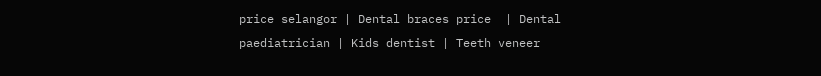price selangor | Dental braces price  | Dental paediatrician | Kids dentist | Teeth veneer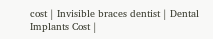cost | Invisible braces dentist | Dental Implants Cost |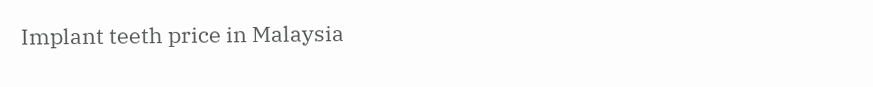Implant teeth price in Malaysia